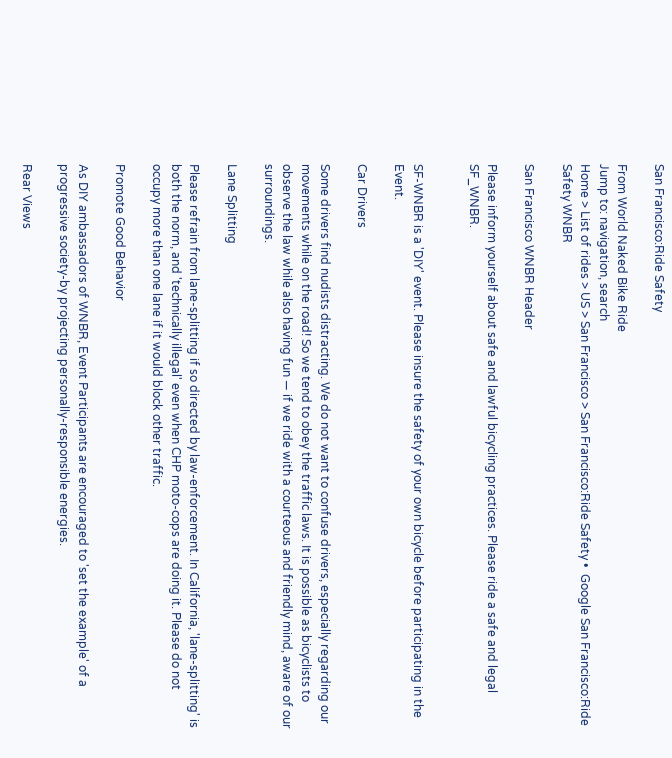San Francisco:Ride Safety

From World Naked Bike Ride
Jump to: navigation, search
Home > List of rides > US > San Francisco > San Francisco:Ride Safety •  Google San Francisco:Ride Safety WNBR

San Francisco WNBR Header

Please inform yourself about safe and lawful bicycling practices. Please ride a safe and legal SF_WNBR.


SF-WNBR is a 'DIY' event. Please insure the safety of your own bicycle before participating in the Event.

Car Drivers

Some drivers find nudists distracting. We do not want to confuse drivers, especially regarding our movements while on the road! So we tend to obey the traffic laws. It is possible as bicyclists to observe the law while also having fun — if we ride with a courteous and friendly mind, aware of our surroundings.

Lane Splitting

Please refrain from lane-splitting if so directed by law-enforcement. In California, 'lane-splitting' is both the norm, and 'technically illegal' even when CHP moto-cops are doing it. Please do not occupy more than one lane if it would block other traffic.

Promote Good Behavior

As DIY ambassadors of WNBR, Event Participants are encouraged to 'set the example' of a progressive society-by projecting personally-responsible energies.

Rear Views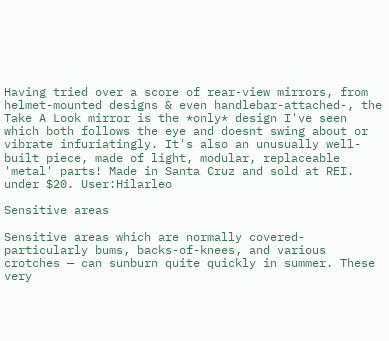Having tried over a score of rear-view mirrors, from helmet-mounted designs & even handlebar-attached-, the Take A Look mirror is the *only* design I've seen which both follows the eye and doesnt swing about or vibrate infuriatingly. It's also an unusually well-built piece, made of light, modular, replaceable 'metal' parts! Made in Santa Cruz and sold at REI. under $20. User:Hilarleo

Sensitive areas

Sensitive areas which are normally covered- particularly bums, backs-of-knees, and various crotches — can sunburn quite quickly in summer. These very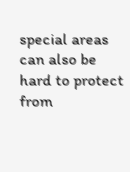special areas can also be hard to protect from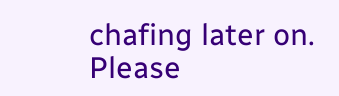chafing later on. Please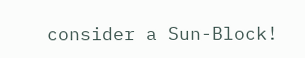consider a Sun-Block!